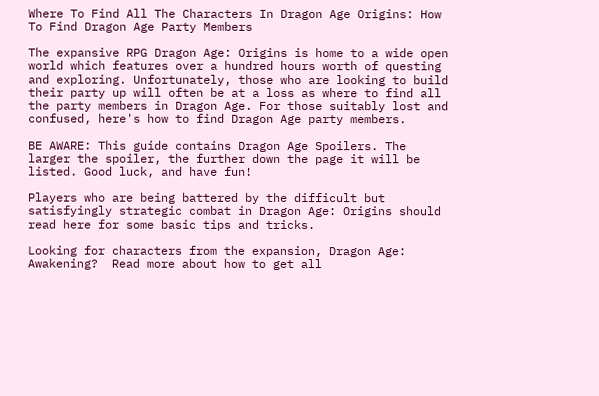Where To Find All The Characters In Dragon Age Origins: How To Find Dragon Age Party Members

The expansive RPG Dragon Age: Origins is home to a wide open world which features over a hundred hours worth of questing and exploring. Unfortunately, those who are looking to build their party up will often be at a loss as where to find all the party members in Dragon Age. For those suitably lost and confused, here's how to find Dragon Age party members.

BE AWARE: This guide contains Dragon Age Spoilers. The larger the spoiler, the further down the page it will be listed. Good luck, and have fun!

Players who are being battered by the difficult but satisfyingly strategic combat in Dragon Age: Origins should read here for some basic tips and tricks.

Looking for characters from the expansion, Dragon Age: Awakening?  Read more about how to get all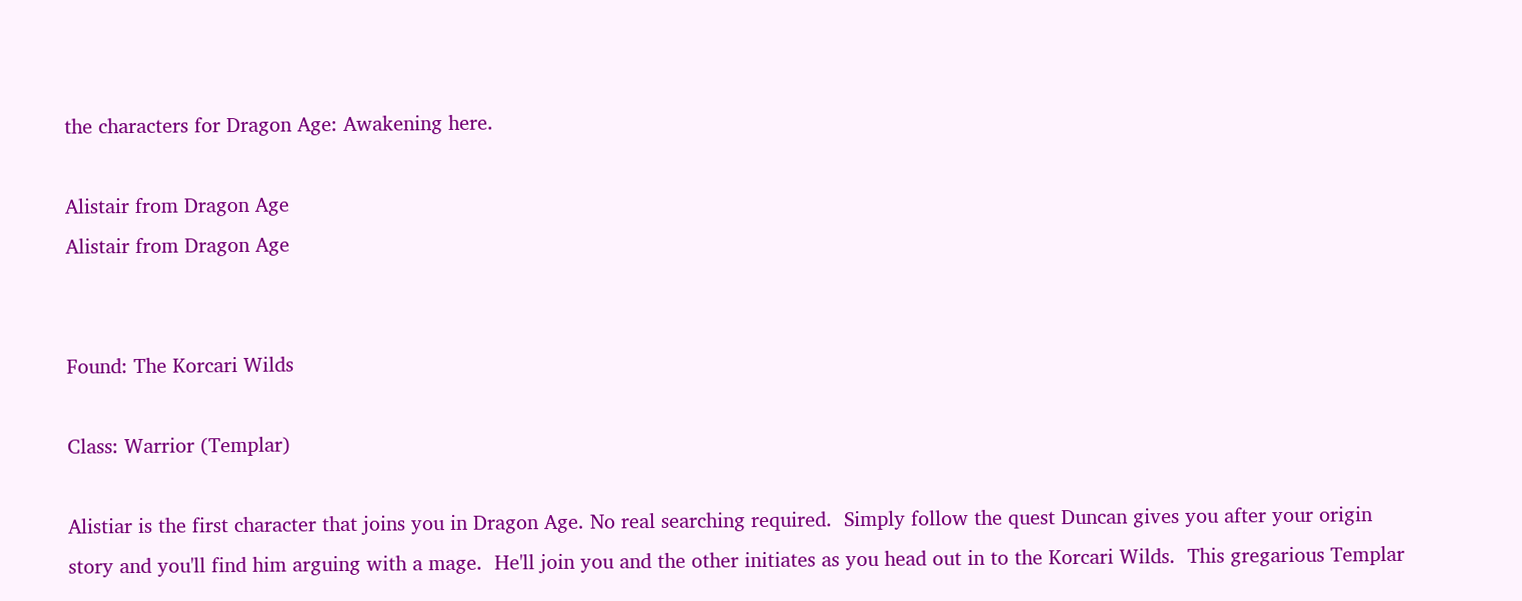the characters for Dragon Age: Awakening here.

Alistair from Dragon Age
Alistair from Dragon Age


Found: The Korcari Wilds

Class: Warrior (Templar)

Alistiar is the first character that joins you in Dragon Age. No real searching required.  Simply follow the quest Duncan gives you after your origin story and you'll find him arguing with a mage.  He'll join you and the other initiates as you head out in to the Korcari Wilds.  This gregarious Templar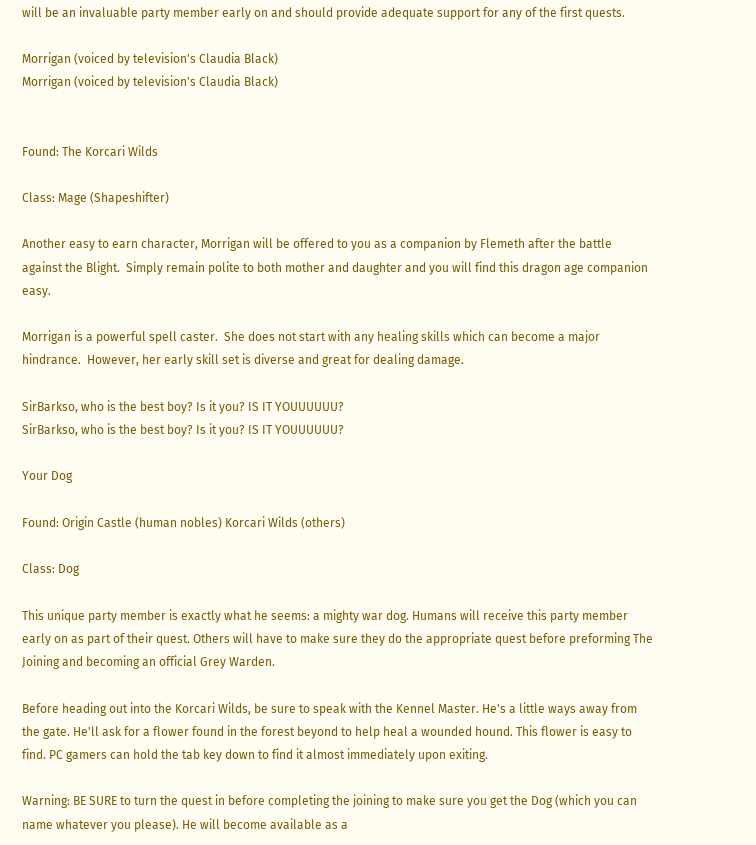will be an invaluable party member early on and should provide adequate support for any of the first quests.

Morrigan (voiced by television's Claudia Black)
Morrigan (voiced by television's Claudia Black)


Found: The Korcari Wilds

Class: Mage (Shapeshifter)

Another easy to earn character, Morrigan will be offered to you as a companion by Flemeth after the battle against the Blight.  Simply remain polite to both mother and daughter and you will find this dragon age companion easy.

Morrigan is a powerful spell caster.  She does not start with any healing skills which can become a major hindrance.  However, her early skill set is diverse and great for dealing damage.

SirBarkso, who is the best boy? Is it you? IS IT YOUUUUUU?
SirBarkso, who is the best boy? Is it you? IS IT YOUUUUUU?

Your Dog

Found: Origin Castle (human nobles) Korcari Wilds (others)

Class: Dog

This unique party member is exactly what he seems: a mighty war dog. Humans will receive this party member early on as part of their quest. Others will have to make sure they do the appropriate quest before preforming The Joining and becoming an official Grey Warden.

Before heading out into the Korcari Wilds, be sure to speak with the Kennel Master. He's a little ways away from the gate. He'll ask for a flower found in the forest beyond to help heal a wounded hound. This flower is easy to find. PC gamers can hold the tab key down to find it almost immediately upon exiting.

Warning: BE SURE to turn the quest in before completing the joining to make sure you get the Dog (which you can name whatever you please). He will become available as a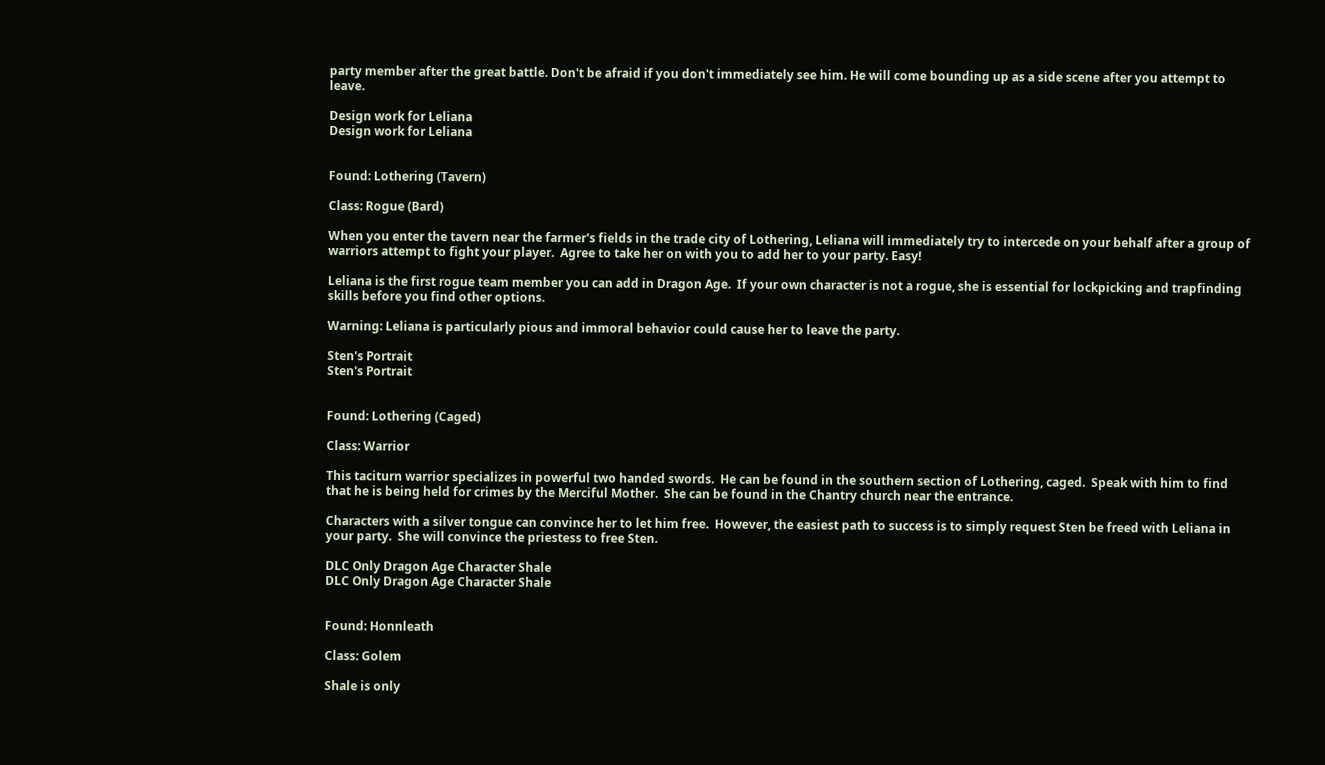party member after the great battle. Don't be afraid if you don't immediately see him. He will come bounding up as a side scene after you attempt to leave.

Design work for Leliana
Design work for Leliana


Found: Lothering (Tavern)

Class: Rogue (Bard)

When you enter the tavern near the farmer's fields in the trade city of Lothering, Leliana will immediately try to intercede on your behalf after a group of warriors attempt to fight your player.  Agree to take her on with you to add her to your party. Easy!

Leliana is the first rogue team member you can add in Dragon Age.  If your own character is not a rogue, she is essential for lockpicking and trapfinding skills before you find other options.

Warning: Leliana is particularly pious and immoral behavior could cause her to leave the party.

Sten's Portrait
Sten's Portrait


Found: Lothering (Caged)

Class: Warrior

This taciturn warrior specializes in powerful two handed swords.  He can be found in the southern section of Lothering, caged.  Speak with him to find that he is being held for crimes by the Merciful Mother.  She can be found in the Chantry church near the entrance.

Characters with a silver tongue can convince her to let him free.  However, the easiest path to success is to simply request Sten be freed with Leliana in your party.  She will convince the priestess to free Sten.

DLC Only Dragon Age Character Shale
DLC Only Dragon Age Character Shale


Found: Honnleath

Class: Golem

Shale is only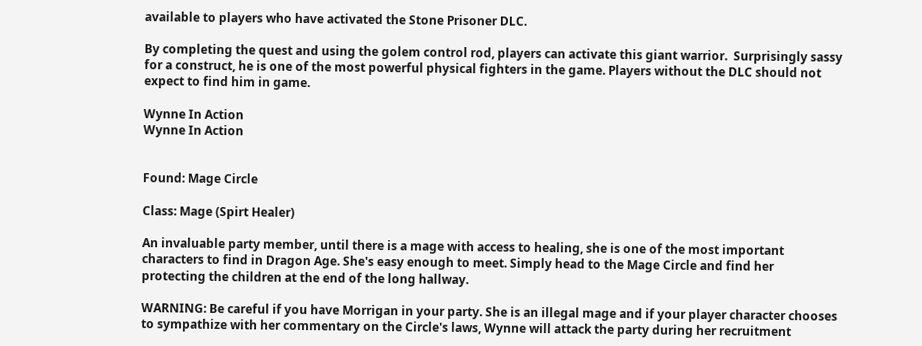available to players who have activated the Stone Prisoner DLC.

By completing the quest and using the golem control rod, players can activate this giant warrior.  Surprisingly sassy for a construct, he is one of the most powerful physical fighters in the game. Players without the DLC should not expect to find him in game.

Wynne In Action
Wynne In Action


Found: Mage Circle

Class: Mage (Spirt Healer)

An invaluable party member, until there is a mage with access to healing, she is one of the most important characters to find in Dragon Age. She's easy enough to meet. Simply head to the Mage Circle and find her protecting the children at the end of the long hallway.

WARNING: Be careful if you have Morrigan in your party. She is an illegal mage and if your player character chooses to sympathize with her commentary on the Circle's laws, Wynne will attack the party during her recruitment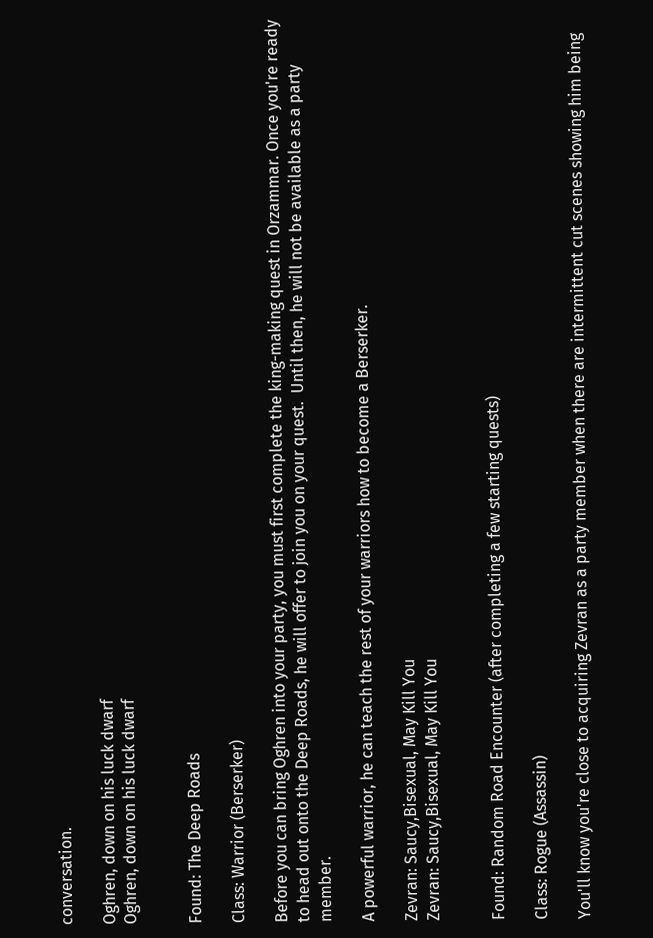conversation.

Oghren, down on his luck dwarf
Oghren, down on his luck dwarf


Found: The Deep Roads

Class: Warrior (Berserker)

Before you can bring Oghren into your party, you must first complete the king-making quest in Orzammar. Once you're ready to head out onto the Deep Roads, he will offer to join you on your quest.  Until then, he will not be available as a party member.

A powerful warrior, he can teach the rest of your warriors how to become a Berserker.

Zevran: Saucy,Bisexual, May Kill You
Zevran: Saucy,Bisexual, May Kill You


Found: Random Road Encounter (after completing a few starting quests)

Class: Rogue (Assassin)

You'll know you're close to acquiring Zevran as a party member when there are intermittent cut scenes showing him being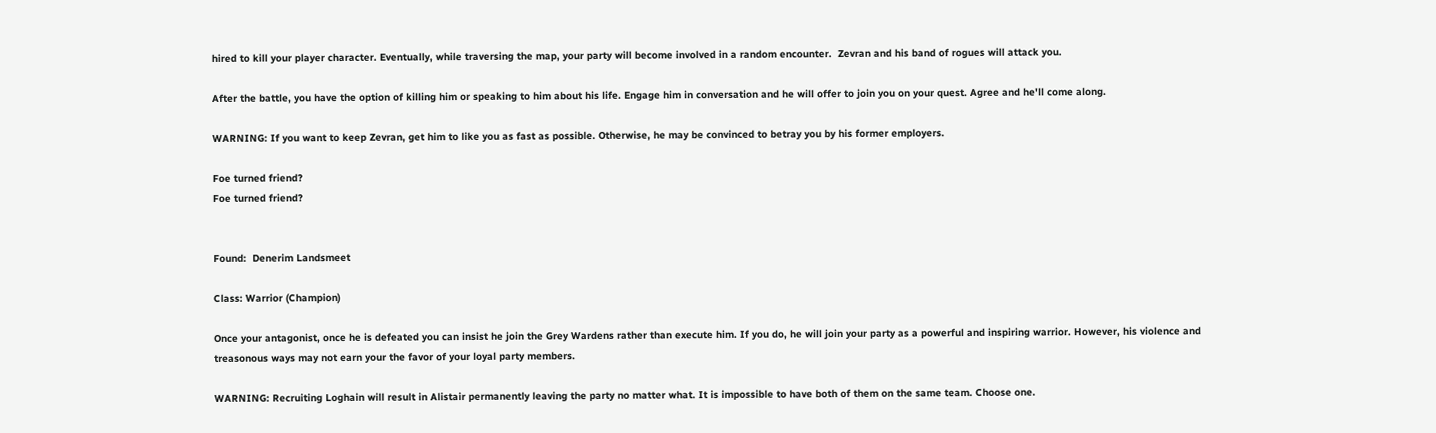hired to kill your player character. Eventually, while traversing the map, your party will become involved in a random encounter.  Zevran and his band of rogues will attack you.

After the battle, you have the option of killing him or speaking to him about his life. Engage him in conversation and he will offer to join you on your quest. Agree and he'll come along.

WARNING: If you want to keep Zevran, get him to like you as fast as possible. Otherwise, he may be convinced to betray you by his former employers.

Foe turned friend?
Foe turned friend?


Found:  Denerim Landsmeet

Class: Warrior (Champion)

Once your antagonist, once he is defeated you can insist he join the Grey Wardens rather than execute him. If you do, he will join your party as a powerful and inspiring warrior. However, his violence and treasonous ways may not earn your the favor of your loyal party members.

WARNING: Recruiting Loghain will result in Alistair permanently leaving the party no matter what. It is impossible to have both of them on the same team. Choose one.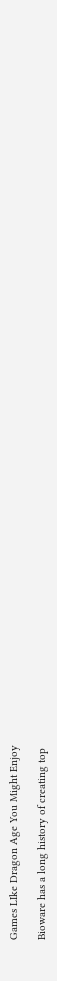Games LIke Dragon Age You Might Enjoy

Bioware has a long history of creating top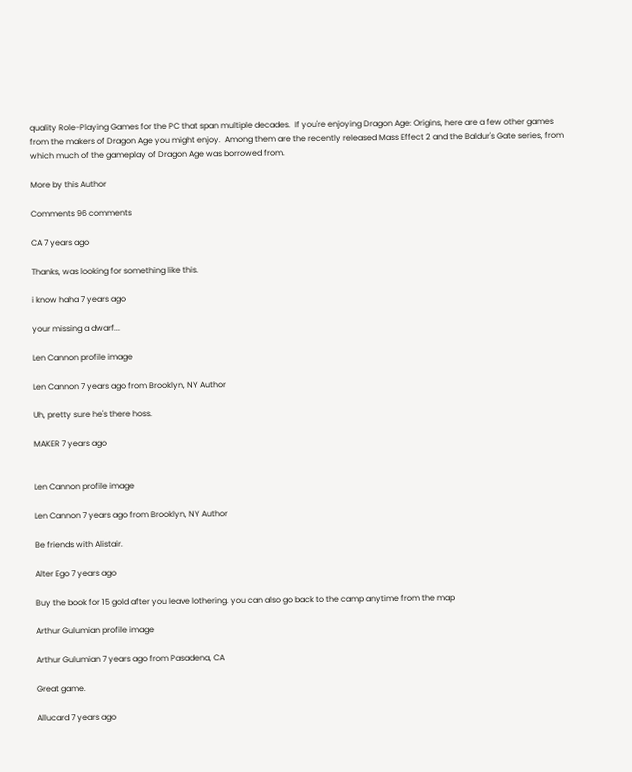quality Role-Playing Games for the PC that span multiple decades.  If you're enjoying Dragon Age: Origins, here are a few other games from the makers of Dragon Age you might enjoy.  Among them are the recently released Mass Effect 2 and the Baldur's Gate series, from which much of the gameplay of Dragon Age was borrowed from.

More by this Author

Comments 96 comments

CA 7 years ago

Thanks, was looking for something like this.

i know haha 7 years ago

your missing a dwarf...

Len Cannon profile image

Len Cannon 7 years ago from Brooklyn, NY Author

Uh, pretty sure he's there hoss.

MAKER 7 years ago


Len Cannon profile image

Len Cannon 7 years ago from Brooklyn, NY Author

Be friends with Alistair.

Alter Ego 7 years ago

Buy the book for 15 gold after you leave lothering. you can also go back to the camp anytime from the map

Arthur Gulumian profile image

Arthur Gulumian 7 years ago from Pasadena, CA

Great game.

Allucard 7 years ago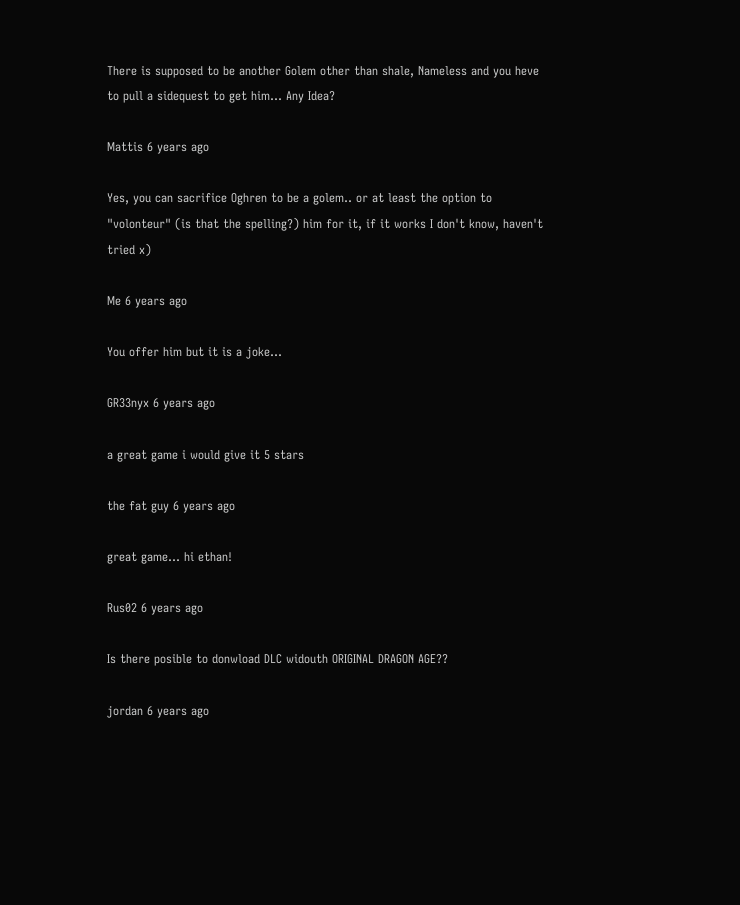There is supposed to be another Golem other than shale, Nameless and you heve to pull a sidequest to get him... Any Idea?

Mattis 6 years ago

Yes, you can sacrifice Oghren to be a golem.. or at least the option to "volonteur" (is that the spelling?) him for it, if it works I don't know, haven't tried x)

Me 6 years ago

You offer him but it is a joke...

GR33nyx 6 years ago

a great game i would give it 5 stars

the fat guy 6 years ago

great game... hi ethan!

Rus02 6 years ago

Is there posible to donwload DLC widouth ORIGINAL DRAGON AGE??

jordan 6 years ago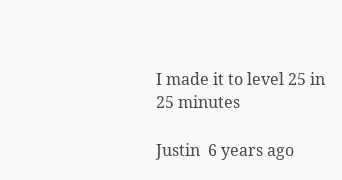I made it to level 25 in 25 minutes

Justin  6 years ago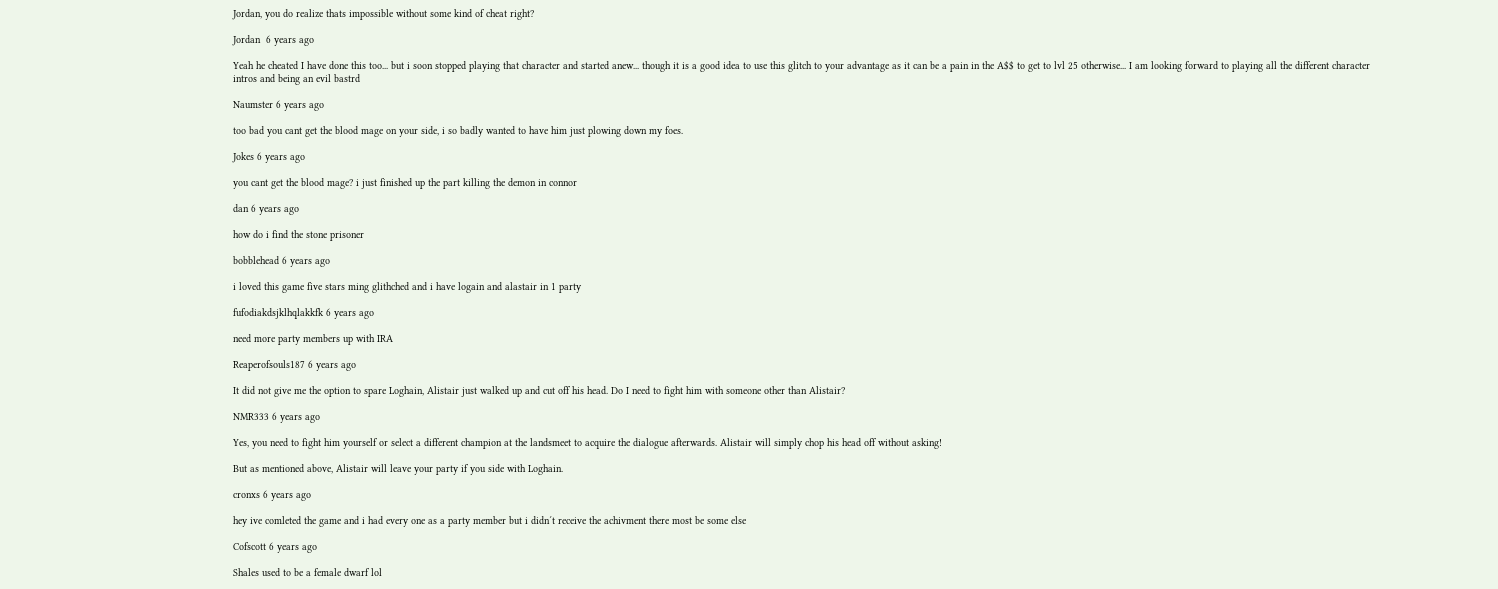Jordan, you do realize thats impossible without some kind of cheat right?

Jordan  6 years ago

Yeah he cheated I have done this too... but i soon stopped playing that character and started anew... though it is a good idea to use this glitch to your advantage as it can be a pain in the A$$ to get to lvl 25 otherwise... I am looking forward to playing all the different character intros and being an evil bastrd

Naumster 6 years ago

too bad you cant get the blood mage on your side, i so badly wanted to have him just plowing down my foes.

Jokes 6 years ago

you cant get the blood mage? i just finished up the part killing the demon in connor

dan 6 years ago

how do i find the stone prisoner

bobblehead 6 years ago

i loved this game five stars ming glithched and i have logain and alastair in 1 party

fufodiakdsjklhqlakkfk 6 years ago

need more party members up with IRA

Reaperofsouls187 6 years ago

It did not give me the option to spare Loghain, Alistair just walked up and cut off his head. Do I need to fight him with someone other than Alistair?

NMR333 6 years ago

Yes, you need to fight him yourself or select a different champion at the landsmeet to acquire the dialogue afterwards. Alistair will simply chop his head off without asking!

But as mentioned above, Alistair will leave your party if you side with Loghain.

cronxs 6 years ago

hey ive comleted the game and i had every one as a party member but i didn´t receive the achivment there most be some else

Cofscott 6 years ago

Shales used to be a female dwarf lol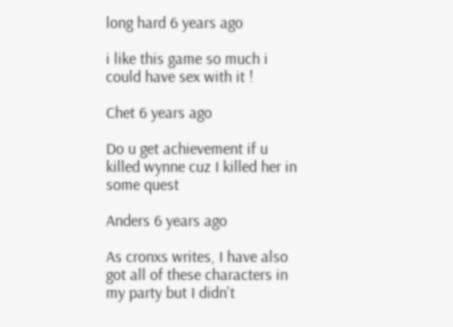long hard 6 years ago

i like this game so much i could have sex with it !

Chet 6 years ago

Do u get achievement if u killed wynne cuz I killed her in some quest

Anders 6 years ago

As cronxs writes, I have also got all of these characters in my party but I didn't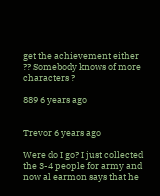get the achievement either ?? Somebody knows of more characters ?

889 6 years ago


Trevor 6 years ago

Were do I go? I just collected the 3-4 people for army and now al earmon says that he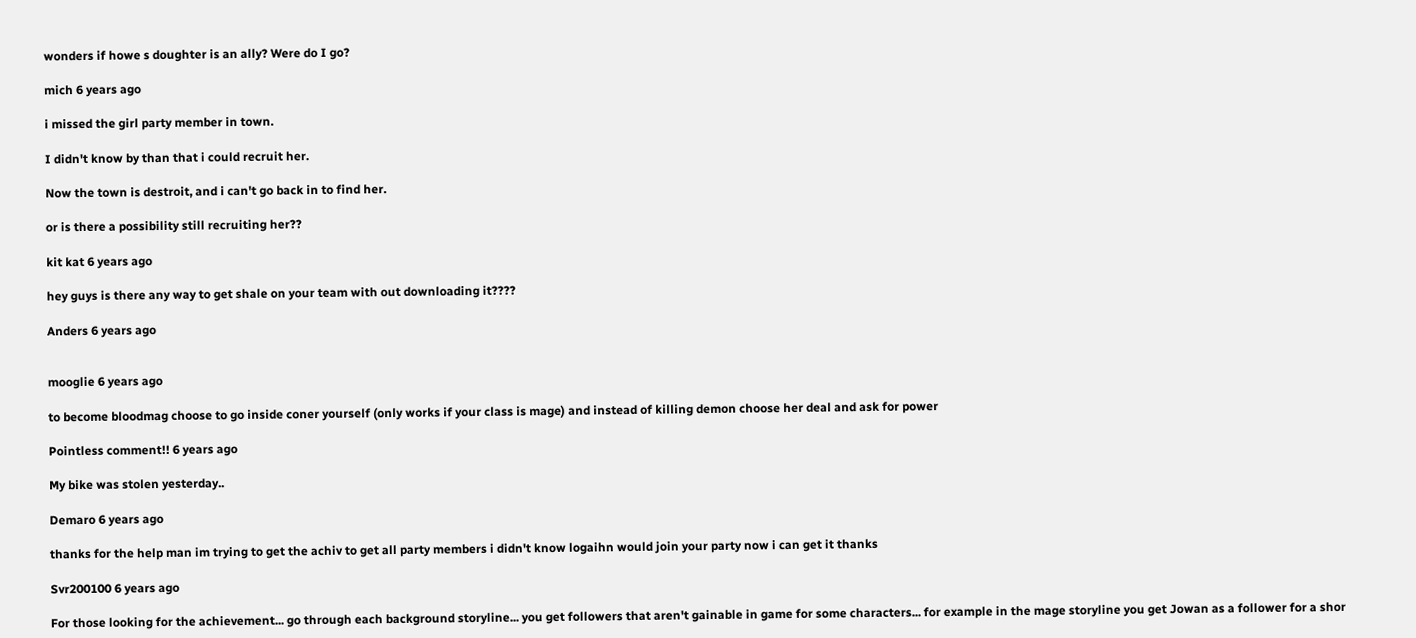wonders if howe s doughter is an ally? Were do I go?

mich 6 years ago

i missed the girl party member in town.

I didn't know by than that i could recruit her.

Now the town is destroit, and i can't go back in to find her.

or is there a possibility still recruiting her??

kit kat 6 years ago

hey guys is there any way to get shale on your team with out downloading it????

Anders 6 years ago


mooglie 6 years ago

to become bloodmag choose to go inside coner yourself (only works if your class is mage) and instead of killing demon choose her deal and ask for power

Pointless comment!! 6 years ago

My bike was stolen yesterday..

Demaro 6 years ago

thanks for the help man im trying to get the achiv to get all party members i didn't know logaihn would join your party now i can get it thanks

Svr200100 6 years ago

For those looking for the achievement... go through each background storyline... you get followers that aren't gainable in game for some characters... for example in the mage storyline you get Jowan as a follower for a shor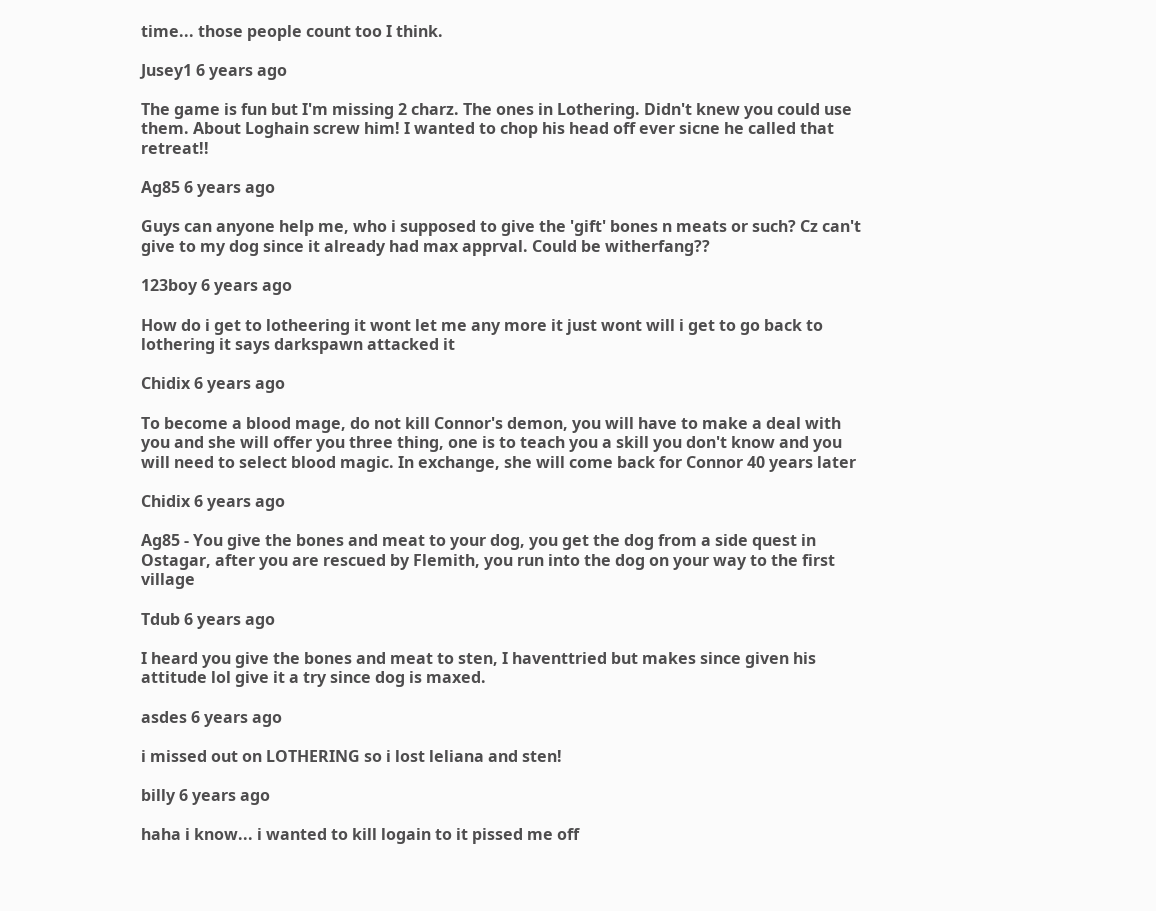time... those people count too I think.

Jusey1 6 years ago

The game is fun but I'm missing 2 charz. The ones in Lothering. Didn't knew you could use them. About Loghain screw him! I wanted to chop his head off ever sicne he called that retreat!!

Ag85 6 years ago

Guys can anyone help me, who i supposed to give the 'gift' bones n meats or such? Cz can't give to my dog since it already had max apprval. Could be witherfang??

123boy 6 years ago

How do i get to lotheering it wont let me any more it just wont will i get to go back to lothering it says darkspawn attacked it

Chidix 6 years ago

To become a blood mage, do not kill Connor's demon, you will have to make a deal with you and she will offer you three thing, one is to teach you a skill you don't know and you will need to select blood magic. In exchange, she will come back for Connor 40 years later

Chidix 6 years ago

Ag85 - You give the bones and meat to your dog, you get the dog from a side quest in Ostagar, after you are rescued by Flemith, you run into the dog on your way to the first village

Tdub 6 years ago

I heard you give the bones and meat to sten, I haventtried but makes since given his attitude lol give it a try since dog is maxed.

asdes 6 years ago

i missed out on LOTHERING so i lost leliana and sten!

billy 6 years ago

haha i know... i wanted to kill logain to it pissed me off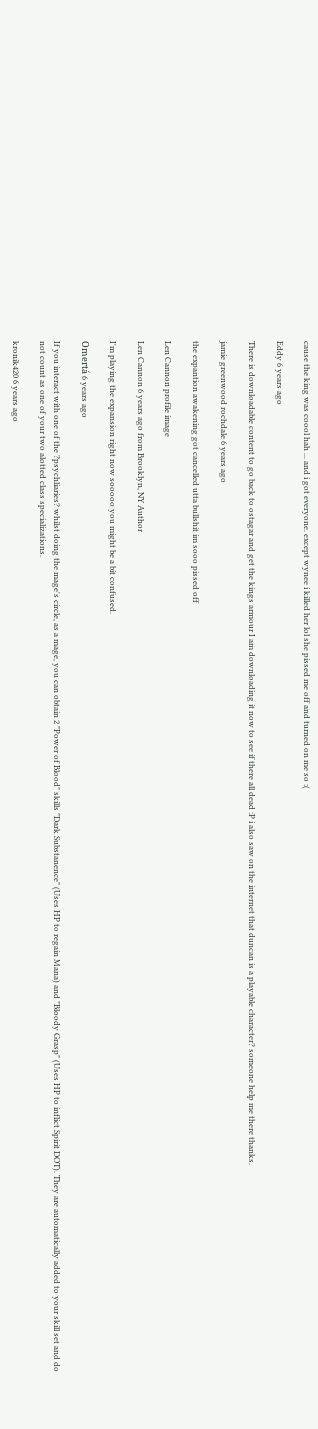cause the king was coool hah ... and i got everyone. except wynee i killed her lol she pissed me off and turned on me so :(

Eddy 6 years ago

There is downloadable content to go back to ostagar and get the kings armour I am downloading it now to see if there all dead :P i also saw on the internet that duncan is a playable character? someone help me there thanks.

jamie greenwood rochdale 6 years ago

the expantion awakening got cancelled utta bullshit im sooo pissed off

Len Cannon profile image

Len Cannon 6 years ago from Brooklyn, NY Author

I'm playing the expansion right now sooooo you might be a bit confused.

Omertá 6 years ago

If you interact with one of the ?psychliaries? whilst doing the mage's circle, as a mage, you can obtain 2 "Power of Blood" skills "Dark Substanence" (Uses HP to regain Mana) and "Bloody Grasp" (Uses HP to inflict Spirit DOT). They are automatically added to your skill set and do not count as one of your two alotted class specializations.

kronik420 6 years ago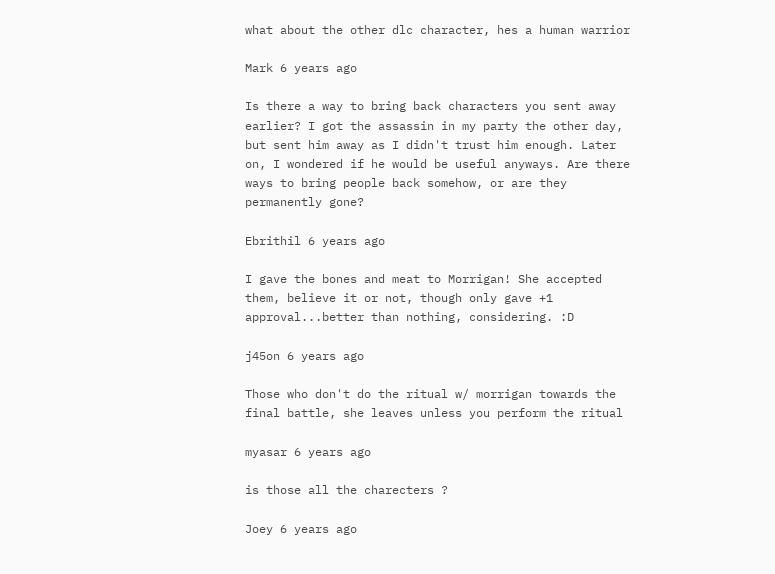what about the other dlc character, hes a human warrior

Mark 6 years ago

Is there a way to bring back characters you sent away earlier? I got the assassin in my party the other day, but sent him away as I didn't trust him enough. Later on, I wondered if he would be useful anyways. Are there ways to bring people back somehow, or are they permanently gone?

Ebrithil 6 years ago

I gave the bones and meat to Morrigan! She accepted them, believe it or not, though only gave +1 approval...better than nothing, considering. :D

j45on 6 years ago

Those who don't do the ritual w/ morrigan towards the final battle, she leaves unless you perform the ritual

myasar 6 years ago

is those all the charecters ?

Joey 6 years ago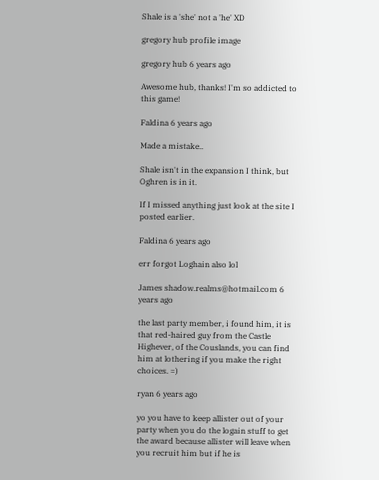Shale is a 'she' not a 'he' XD

gregory hub profile image

gregory hub 6 years ago

Awesome hub, thanks! I'm so addicted to this game!

Faldina 6 years ago

Made a mistake..

Shale isn't in the expansion I think, but Oghren is in it.

If I missed anything just look at the site I posted earlier.

Faldina 6 years ago

err forgot Loghain also lol

James shadow.realms@hotmail.com 6 years ago

the last party member, i found him, it is that red-haired guy from the Castle Highever, of the Couslands, you can find him at lothering if you make the right choices. =)

ryan 6 years ago

yo you have to keep allister out of your party when you do the logain stuff to get the award because allister will leave when you recruit him but if he is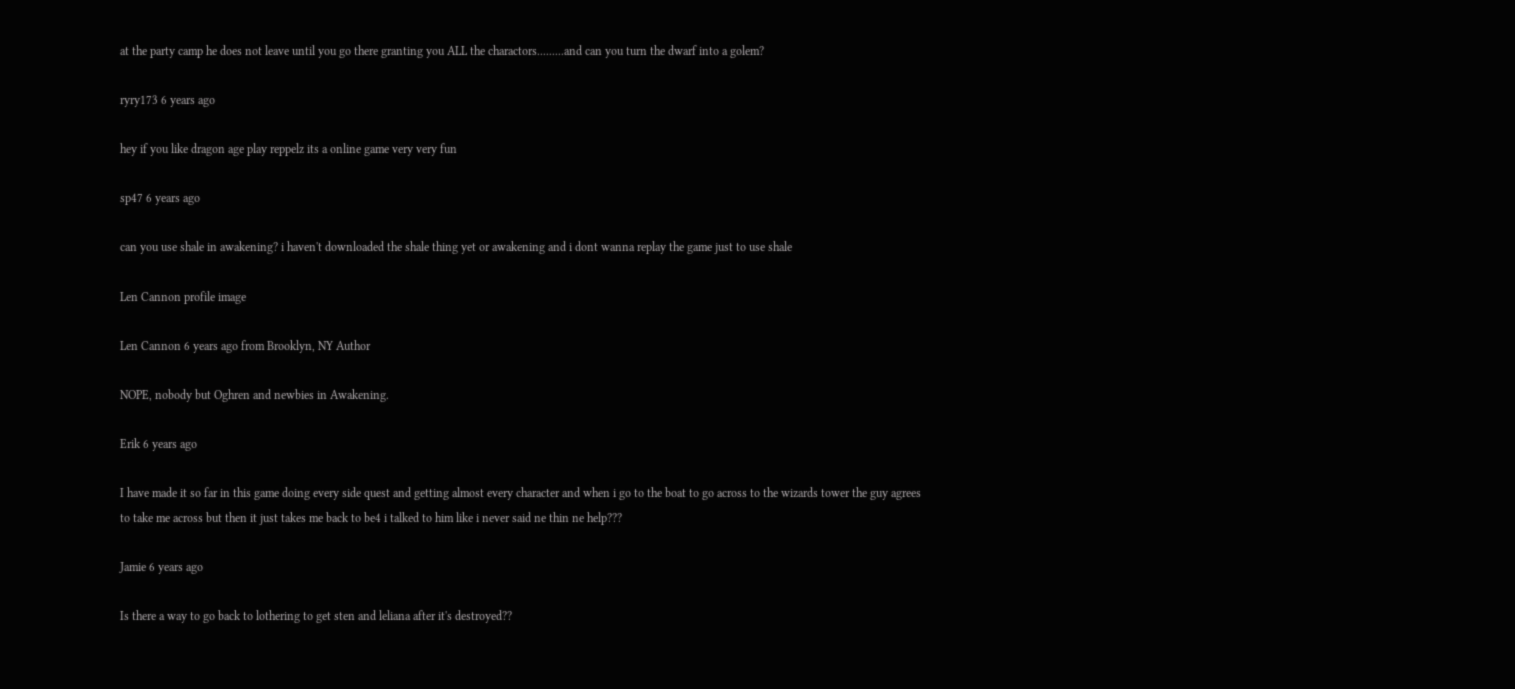at the party camp he does not leave until you go there granting you ALL the charactors.........and can you turn the dwarf into a golem?

ryry173 6 years ago

hey if you like dragon age play reppelz its a online game very very fun

sp47 6 years ago

can you use shale in awakening? i haven't downloaded the shale thing yet or awakening and i dont wanna replay the game just to use shale

Len Cannon profile image

Len Cannon 6 years ago from Brooklyn, NY Author

NOPE, nobody but Oghren and newbies in Awakening.

Erik 6 years ago

I have made it so far in this game doing every side quest and getting almost every character and when i go to the boat to go across to the wizards tower the guy agrees to take me across but then it just takes me back to be4 i talked to him like i never said ne thin ne help???

Jamie 6 years ago

Is there a way to go back to lothering to get sten and leliana after it's destroyed??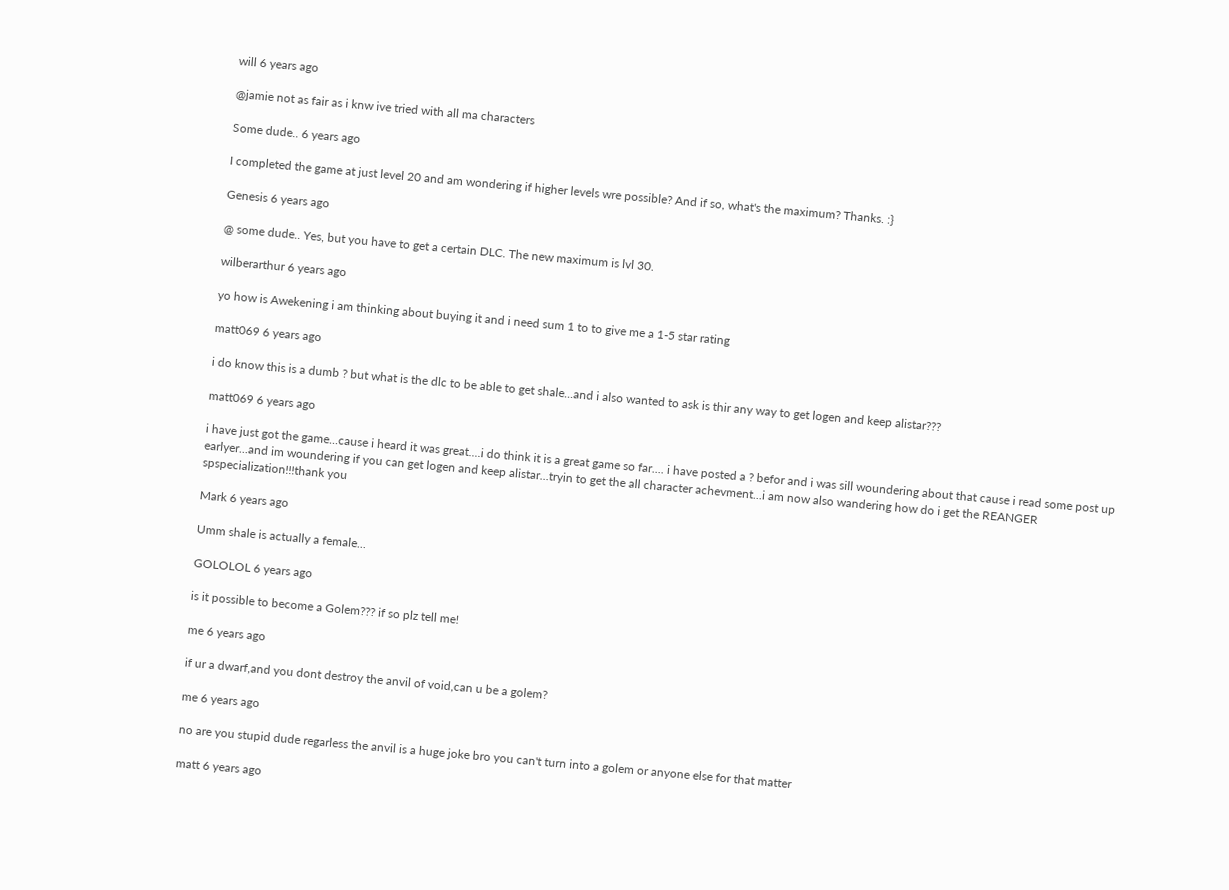will 6 years ago

@jamie not as fair as i knw ive tried with all ma characters

Some dude.. 6 years ago

I completed the game at just level 20 and am wondering if higher levels wre possible? And if so, what's the maximum? Thanks. :}

Genesis 6 years ago

@ some dude.. Yes, but you have to get a certain DLC. The new maximum is lvl 30.

wilberarthur 6 years ago

yo how is Awekening i am thinking about buying it and i need sum 1 to to give me a 1-5 star rating

matt069 6 years ago

i do know this is a dumb ? but what is the dlc to be able to get shale...and i also wanted to ask is thir any way to get logen and keep alistar???

matt069 6 years ago

i have just got the game...cause i heard it was great....i do think it is a great game so far.... i have posted a ? befor and i was sill woundering about that cause i read some post up earlyer...and im woundering if you can get logen and keep alistar...tryin to get the all character achevment...i am now also wandering how do i get the REANGER spspecialization!!!thank you

Mark 6 years ago

Umm shale is actually a female...

GOLOLOL 6 years ago

is it possible to become a Golem??? if so plz tell me!

me 6 years ago

if ur a dwarf,and you dont destroy the anvil of void,can u be a golem?

me 6 years ago

no are you stupid dude regarless the anvil is a huge joke bro you can't turn into a golem or anyone else for that matter

matt 6 years ago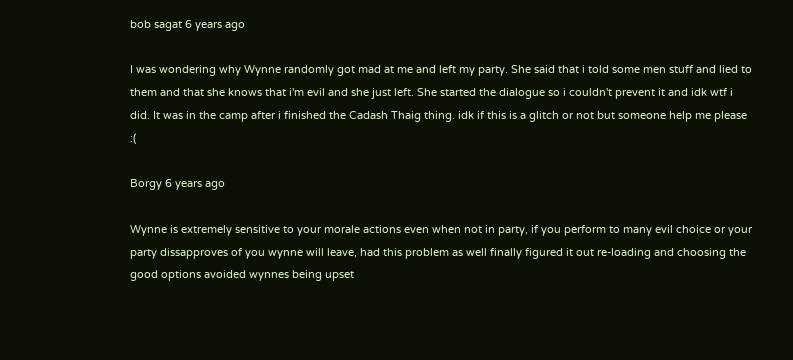bob sagat 6 years ago

I was wondering why Wynne randomly got mad at me and left my party. She said that i told some men stuff and lied to them and that she knows that i'm evil and she just left. She started the dialogue so i couldn't prevent it and idk wtf i did. It was in the camp after i finished the Cadash Thaig thing. idk if this is a glitch or not but someone help me please :(

Borgy 6 years ago

Wynne is extremely sensitive to your morale actions even when not in party, if you perform to many evil choice or your party dissapproves of you wynne will leave, had this problem as well finally figured it out re-loading and choosing the good options avoided wynnes being upset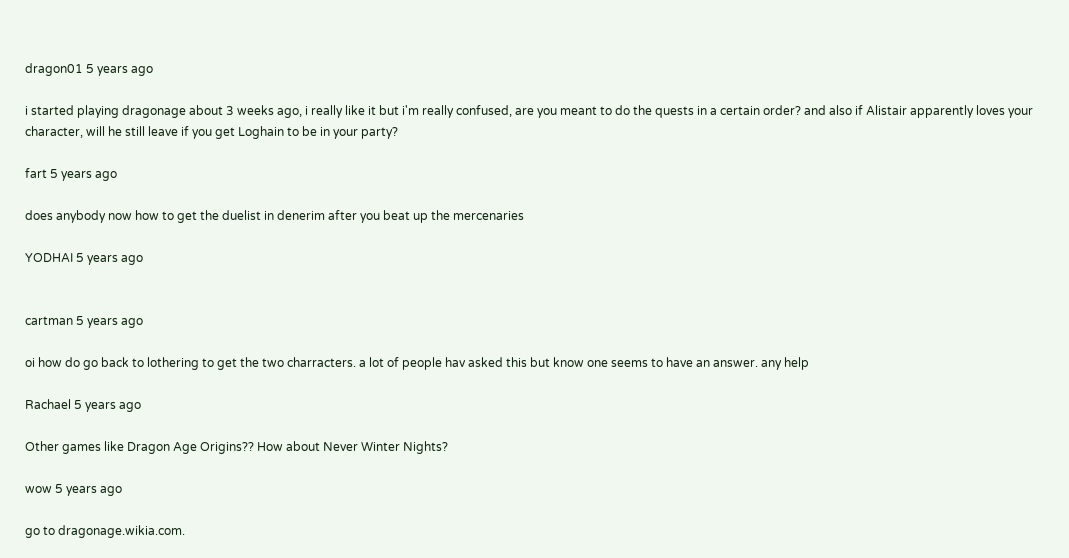dragon01 5 years ago

i started playing dragonage about 3 weeks ago, i really like it but i'm really confused, are you meant to do the quests in a certain order? and also if Alistair apparently loves your character, will he still leave if you get Loghain to be in your party?

fart 5 years ago

does anybody now how to get the duelist in denerim after you beat up the mercenaries

YODHAI 5 years ago


cartman 5 years ago

oi how do go back to lothering to get the two charracters. a lot of people hav asked this but know one seems to have an answer. any help

Rachael 5 years ago

Other games like Dragon Age Origins?? How about Never Winter Nights?

wow 5 years ago

go to dragonage.wikia.com.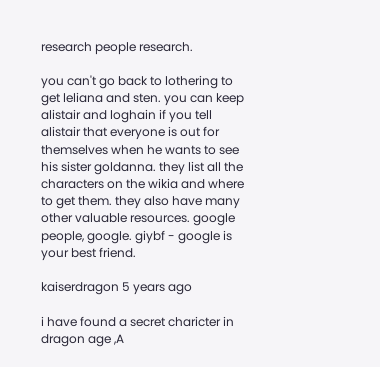research people research.

you can't go back to lothering to get leliana and sten. you can keep alistair and loghain if you tell alistair that everyone is out for themselves when he wants to see his sister goldanna. they list all the characters on the wikia and where to get them. they also have many other valuable resources. google people, google. giybf - google is your best friend.

kaiserdragon 5 years ago

i have found a secret charicter in dragon age ,A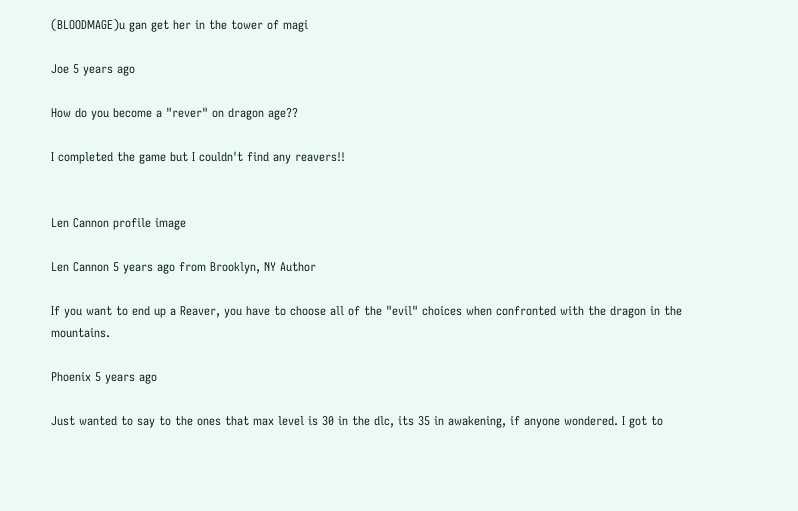(BLOODMAGE)u gan get her in the tower of magi

Joe 5 years ago

How do you become a "rever" on dragon age??

I completed the game but I couldn't find any reavers!!


Len Cannon profile image

Len Cannon 5 years ago from Brooklyn, NY Author

If you want to end up a Reaver, you have to choose all of the "evil" choices when confronted with the dragon in the mountains.

Phoenix 5 years ago

Just wanted to say to the ones that max level is 30 in the dlc, its 35 in awakening, if anyone wondered. I got to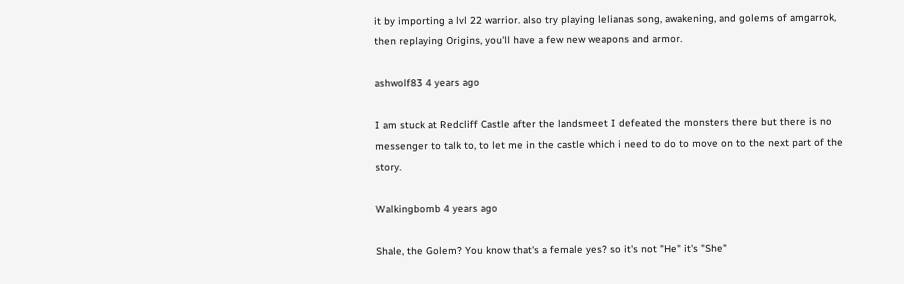it by importing a lvl 22 warrior. also try playing lelianas song, awakening, and golems of amgarrok, then replaying Origins, you'll have a few new weapons and armor.

ashwolf83 4 years ago

I am stuck at Redcliff Castle after the landsmeet I defeated the monsters there but there is no messenger to talk to, to let me in the castle which i need to do to move on to the next part of the story.

Walkingbomb 4 years ago

Shale, the Golem? You know that's a female yes? so it's not "He" it's "She"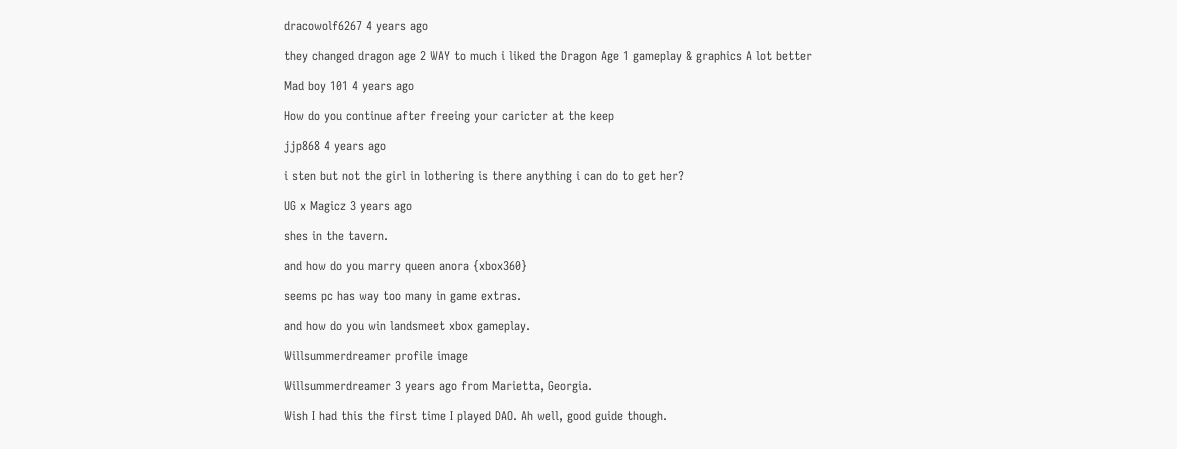dracowolf6267 4 years ago

they changed dragon age 2 WAY to much i liked the Dragon Age 1 gameplay & graphics A lot better

Mad boy 101 4 years ago

How do you continue after freeing your caricter at the keep

jjp868 4 years ago

i sten but not the girl in lothering is there anything i can do to get her?

UG x Magicz 3 years ago

shes in the tavern.

and how do you marry queen anora {xbox360}

seems pc has way too many in game extras.

and how do you win landsmeet xbox gameplay.

Willsummerdreamer profile image

Willsummerdreamer 3 years ago from Marietta, Georgia.

Wish I had this the first time I played DAO. Ah well, good guide though.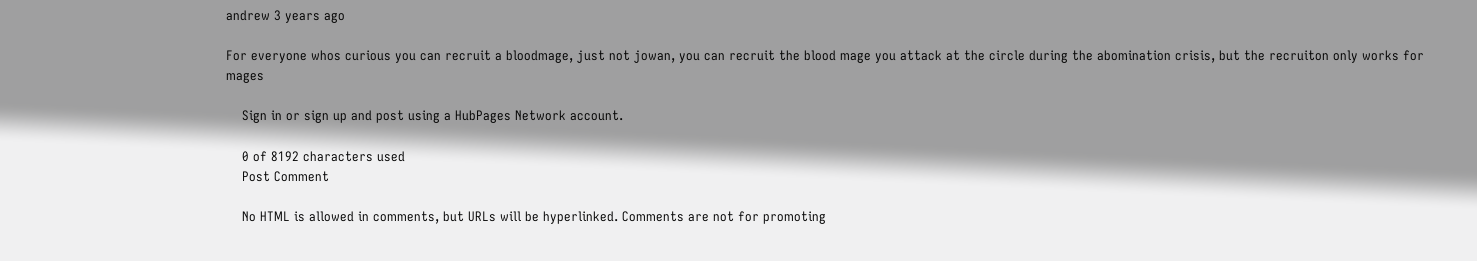andrew 3 years ago

For everyone whos curious you can recruit a bloodmage, just not jowan, you can recruit the blood mage you attack at the circle during the abomination crisis, but the recruiton only works for mages

    Sign in or sign up and post using a HubPages Network account.

    0 of 8192 characters used
    Post Comment

    No HTML is allowed in comments, but URLs will be hyperlinked. Comments are not for promoting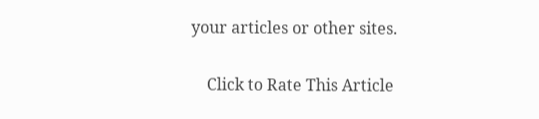your articles or other sites.

    Click to Rate This Article